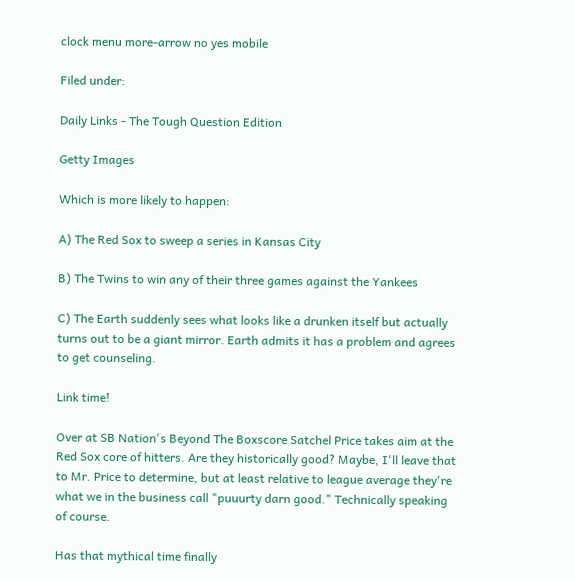clock menu more-arrow no yes mobile

Filed under:

Daily Links - The Tough Question Edition

Getty Images

Which is more likely to happen:

A) The Red Sox to sweep a series in Kansas City

B) The Twins to win any of their three games against the Yankees

C) The Earth suddenly sees what looks like a drunken itself but actually turns out to be a giant mirror. Earth admits it has a problem and agrees to get counseling.

Link time!

Over at SB Nation's Beyond The Boxscore Satchel Price takes aim at the Red Sox core of hitters. Are they historically good? Maybe, I'll leave that to Mr. Price to determine, but at least relative to league average they're what we in the business call "puuurty darn good." Technically speaking of course.

Has that mythical time finally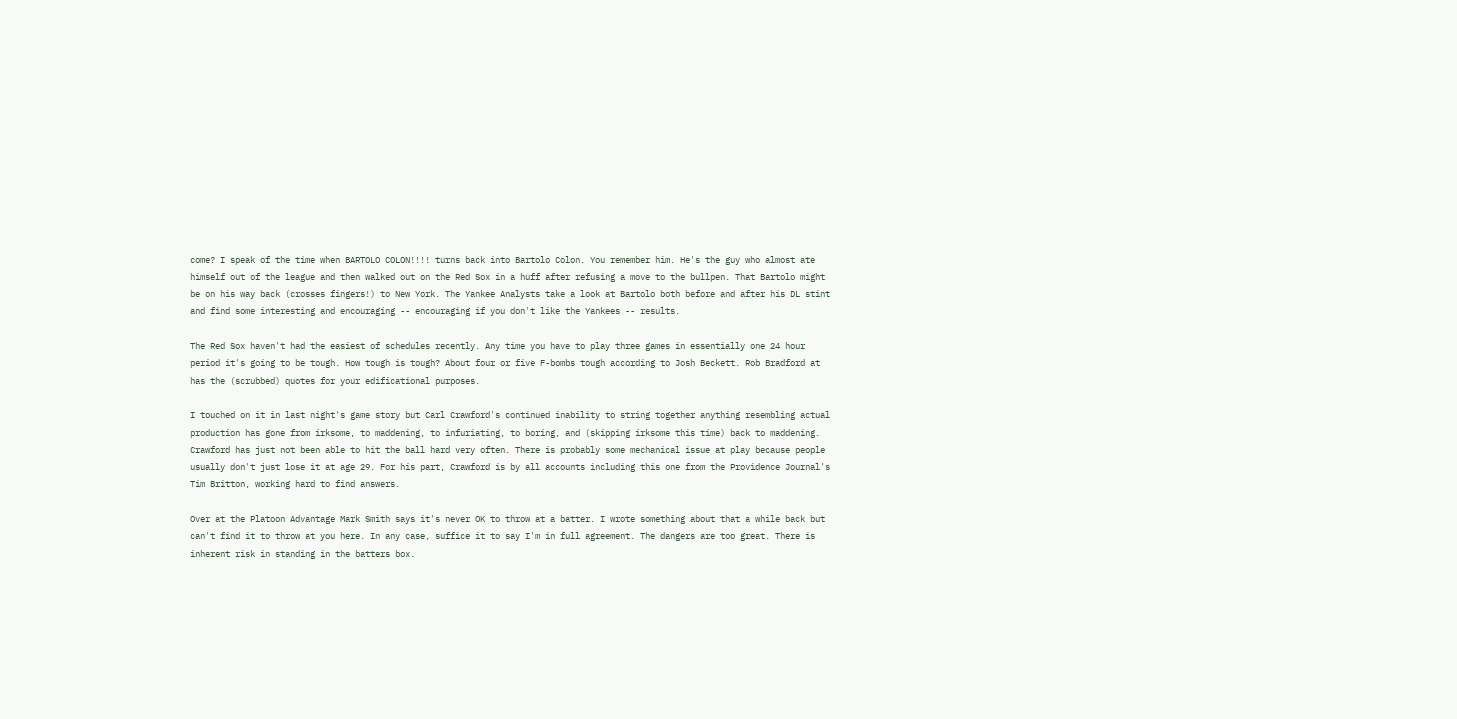come? I speak of the time when BARTOLO COLON!!!! turns back into Bartolo Colon. You remember him. He's the guy who almost ate himself out of the league and then walked out on the Red Sox in a huff after refusing a move to the bullpen. That Bartolo might be on his way back (crosses fingers!) to New York. The Yankee Analysts take a look at Bartolo both before and after his DL stint and find some interesting and encouraging -- encouraging if you don't like the Yankees -- results.

The Red Sox haven't had the easiest of schedules recently. Any time you have to play three games in essentially one 24 hour period it's going to be tough. How tough is tough? About four or five F-bombs tough according to Josh Beckett. Rob Bradford at has the (scrubbed) quotes for your edificational purposes.

I touched on it in last night's game story but Carl Crawford's continued inability to string together anything resembling actual production has gone from irksome, to maddening, to infuriating, to boring, and (skipping irksome this time) back to maddening. Crawford has just not been able to hit the ball hard very often. There is probably some mechanical issue at play because people usually don't just lose it at age 29. For his part, Crawford is by all accounts including this one from the Providence Journal's Tim Britton, working hard to find answers.

Over at the Platoon Advantage Mark Smith says it's never OK to throw at a batter. I wrote something about that a while back but can't find it to throw at you here. In any case, suffice it to say I'm in full agreement. The dangers are too great. There is inherent risk in standing in the batters box.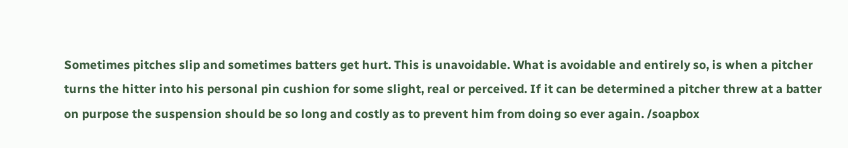Sometimes pitches slip and sometimes batters get hurt. This is unavoidable. What is avoidable and entirely so, is when a pitcher turns the hitter into his personal pin cushion for some slight, real or perceived. If it can be determined a pitcher threw at a batter on purpose the suspension should be so long and costly as to prevent him from doing so ever again. /soapbox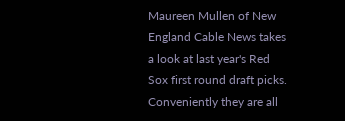Maureen Mullen of New England Cable News takes a look at last year's Red Sox first round draft picks. Conveniently they are all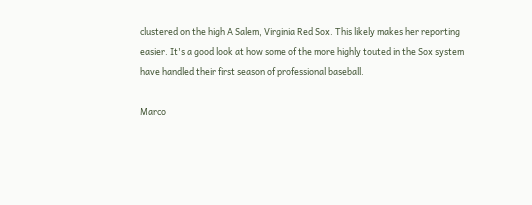clustered on the high A Salem, Virginia Red Sox. This likely makes her reporting easier. It's a good look at how some of the more highly touted in the Sox system have handled their first season of professional baseball.

Marco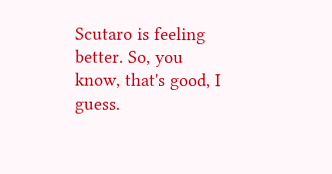Scutaro is feeling better. So, you know, that's good, I guess.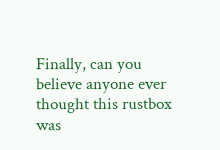Finally, can you believe anyone ever thought this rustbox was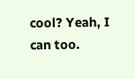cool? Yeah, I can too.